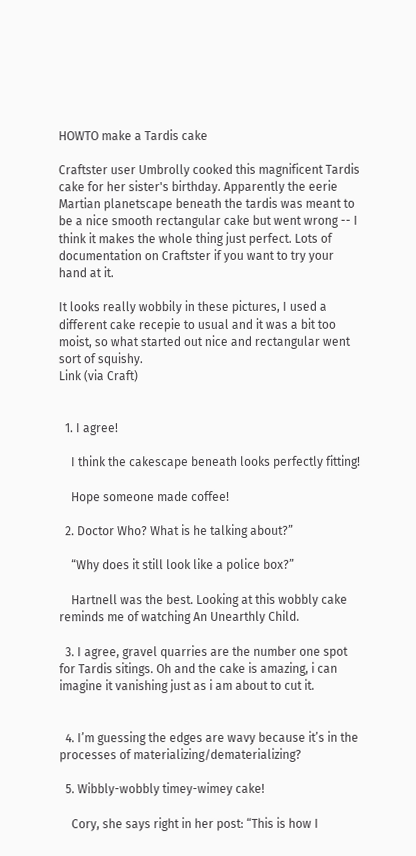HOWTO make a Tardis cake

Craftster user Umbrolly cooked this magnificent Tardis cake for her sister's birthday. Apparently the eerie Martian planetscape beneath the tardis was meant to be a nice smooth rectangular cake but went wrong -- I think it makes the whole thing just perfect. Lots of documentation on Craftster if you want to try your hand at it.

It looks really wobbily in these pictures, I used a different cake recepie to usual and it was a bit too moist, so what started out nice and rectangular went sort of squishy.
Link (via Craft)


  1. I agree!

    I think the cakescape beneath looks perfectly fitting!

    Hope someone made coffee!

  2. Doctor Who? What is he talking about?”

    “Why does it still look like a police box?”

    Hartnell was the best. Looking at this wobbly cake reminds me of watching An Unearthly Child.

  3. I agree, gravel quarries are the number one spot for Tardis sitings. Oh and the cake is amazing, i can imagine it vanishing just as i am about to cut it.


  4. I’m guessing the edges are wavy because it’s in the processes of materializing/dematerializing?

  5. Wibbly-wobbly timey-wimey cake!

    Cory, she says right in her post: “This is how I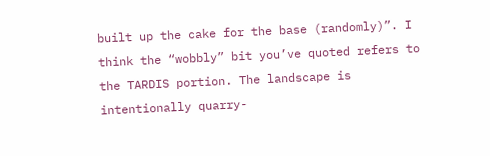built up the cake for the base (randomly)”. I think the “wobbly” bit you’ve quoted refers to the TARDIS portion. The landscape is intentionally quarry-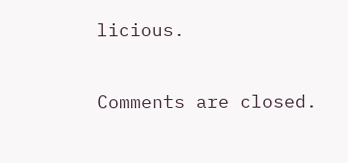licious.

Comments are closed.